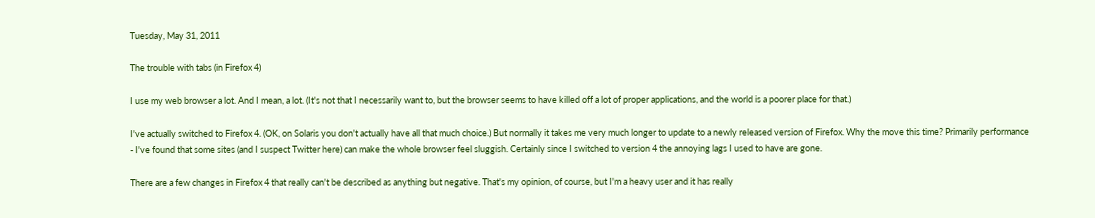Tuesday, May 31, 2011

The trouble with tabs (in Firefox 4)

I use my web browser a lot. And I mean, a lot. (It's not that I necessarily want to, but the browser seems to have killed off a lot of proper applications, and the world is a poorer place for that.)

I've actually switched to Firefox 4. (OK, on Solaris you don't actually have all that much choice.) But normally it takes me very much longer to update to a newly released version of Firefox. Why the move this time? Primarily performance - I've found that some sites (and I suspect Twitter here) can make the whole browser feel sluggish. Certainly since I switched to version 4 the annoying lags I used to have are gone.

There are a few changes in Firefox 4 that really can't be described as anything but negative. That's my opinion, of course, but I'm a heavy user and it has really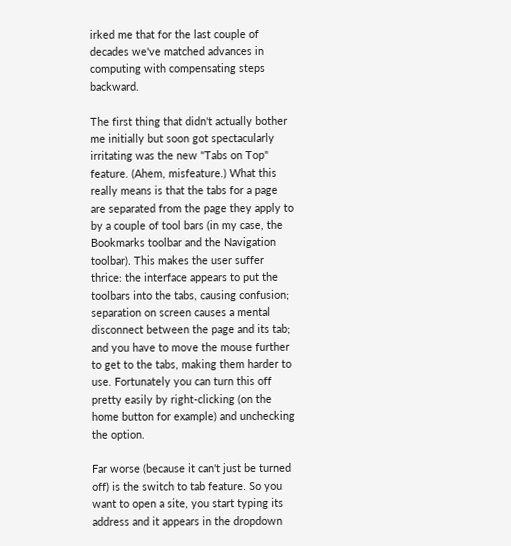irked me that for the last couple of decades we've matched advances in computing with compensating steps backward.

The first thing that didn't actually bother me initially but soon got spectacularly irritating was the new "Tabs on Top" feature. (Ahem, misfeature.) What this really means is that the tabs for a page are separated from the page they apply to by a couple of tool bars (in my case, the Bookmarks toolbar and the Navigation toolbar). This makes the user suffer thrice: the interface appears to put the toolbars into the tabs, causing confusion; separation on screen causes a mental disconnect between the page and its tab; and you have to move the mouse further to get to the tabs, making them harder to use. Fortunately you can turn this off pretty easily by right-clicking (on the home button for example) and unchecking the option.

Far worse (because it can't just be turned off) is the switch to tab feature. So you want to open a site, you start typing its address and it appears in the dropdown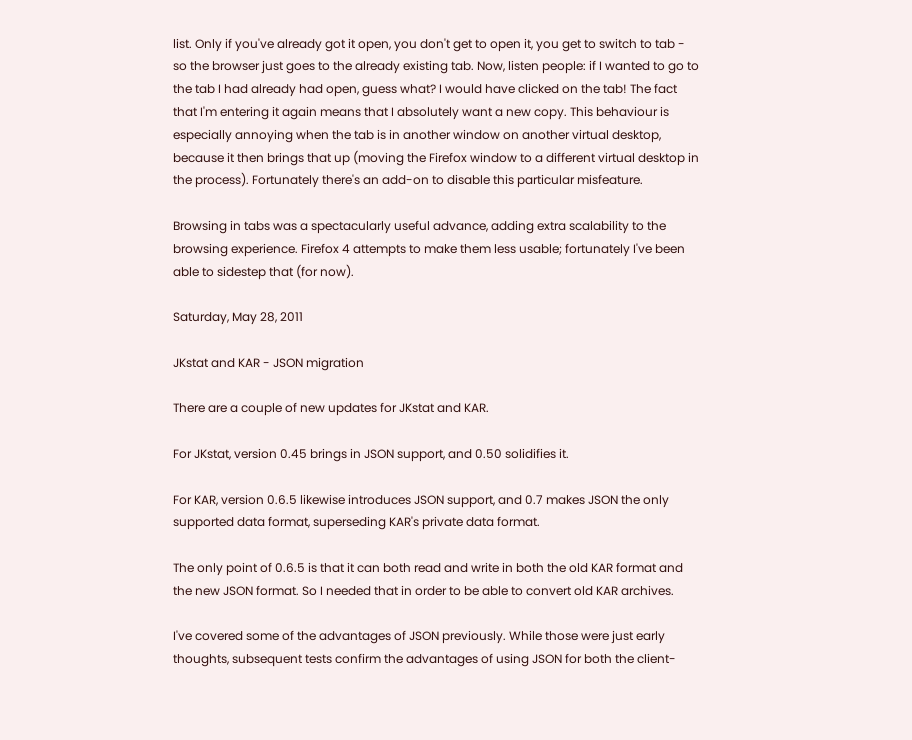list. Only if you've already got it open, you don't get to open it, you get to switch to tab - so the browser just goes to the already existing tab. Now, listen people: if I wanted to go to the tab I had already had open, guess what? I would have clicked on the tab! The fact that I'm entering it again means that I absolutely want a new copy. This behaviour is especially annoying when the tab is in another window on another virtual desktop, because it then brings that up (moving the Firefox window to a different virtual desktop in the process). Fortunately there's an add-on to disable this particular misfeature.

Browsing in tabs was a spectacularly useful advance, adding extra scalability to the browsing experience. Firefox 4 attempts to make them less usable; fortunately I've been able to sidestep that (for now).

Saturday, May 28, 2011

JKstat and KAR - JSON migration

There are a couple of new updates for JKstat and KAR.

For JKstat, version 0.45 brings in JSON support, and 0.50 solidifies it.

For KAR, version 0.6.5 likewise introduces JSON support, and 0.7 makes JSON the only supported data format, superseding KAR's private data format.

The only point of 0.6.5 is that it can both read and write in both the old KAR format and the new JSON format. So I needed that in order to be able to convert old KAR archives.

I've covered some of the advantages of JSON previously. While those were just early thoughts, subsequent tests confirm the advantages of using JSON for both the client-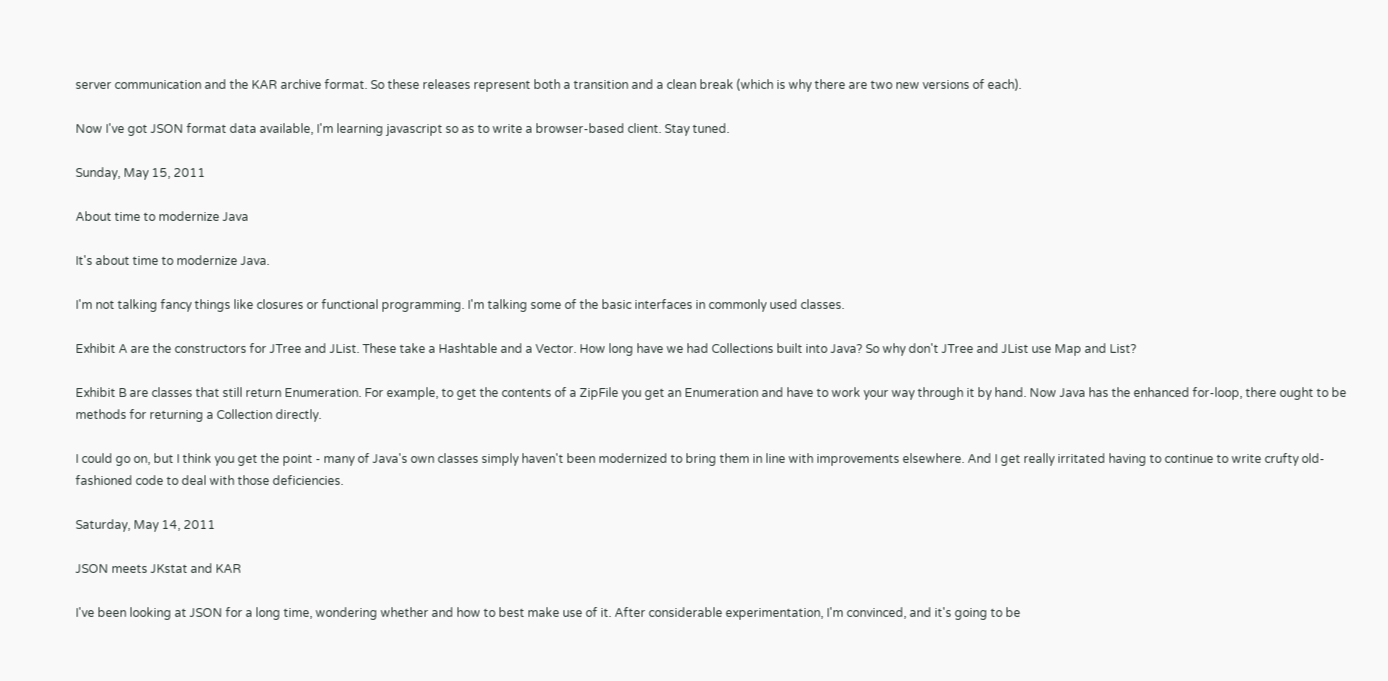server communication and the KAR archive format. So these releases represent both a transition and a clean break (which is why there are two new versions of each).

Now I've got JSON format data available, I'm learning javascript so as to write a browser-based client. Stay tuned.

Sunday, May 15, 2011

About time to modernize Java

It's about time to modernize Java.

I'm not talking fancy things like closures or functional programming. I'm talking some of the basic interfaces in commonly used classes.

Exhibit A are the constructors for JTree and JList. These take a Hashtable and a Vector. How long have we had Collections built into Java? So why don't JTree and JList use Map and List?

Exhibit B are classes that still return Enumeration. For example, to get the contents of a ZipFile you get an Enumeration and have to work your way through it by hand. Now Java has the enhanced for-loop, there ought to be methods for returning a Collection directly.

I could go on, but I think you get the point - many of Java's own classes simply haven't been modernized to bring them in line with improvements elsewhere. And I get really irritated having to continue to write crufty old-fashioned code to deal with those deficiencies.

Saturday, May 14, 2011

JSON meets JKstat and KAR

I've been looking at JSON for a long time, wondering whether and how to best make use of it. After considerable experimentation, I'm convinced, and it's going to be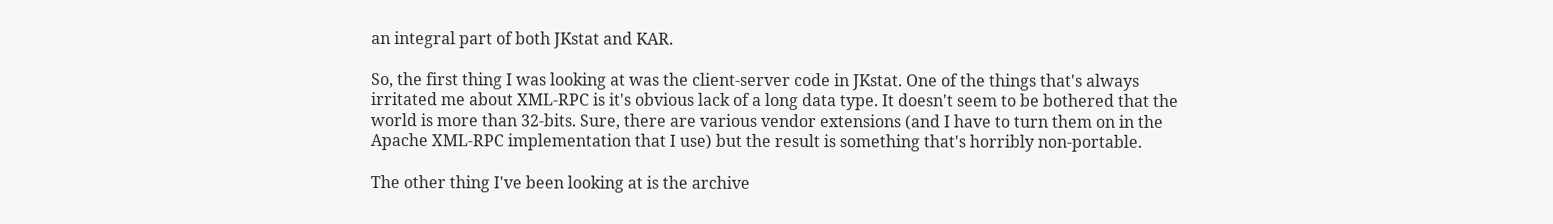an integral part of both JKstat and KAR.

So, the first thing I was looking at was the client-server code in JKstat. One of the things that's always irritated me about XML-RPC is it's obvious lack of a long data type. It doesn't seem to be bothered that the world is more than 32-bits. Sure, there are various vendor extensions (and I have to turn them on in the Apache XML-RPC implementation that I use) but the result is something that's horribly non-portable.

The other thing I've been looking at is the archive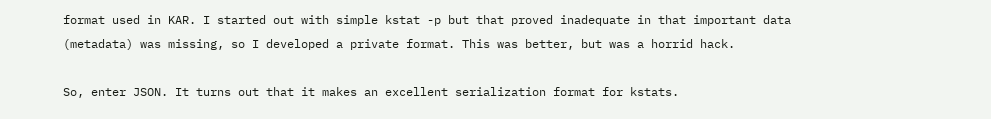format used in KAR. I started out with simple kstat -p but that proved inadequate in that important data (metadata) was missing, so I developed a private format. This was better, but was a horrid hack.

So, enter JSON. It turns out that it makes an excellent serialization format for kstats.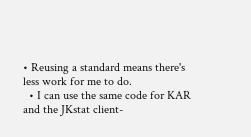• Reusing a standard means there's less work for me to do.
  • I can use the same code for KAR and the JKstat client-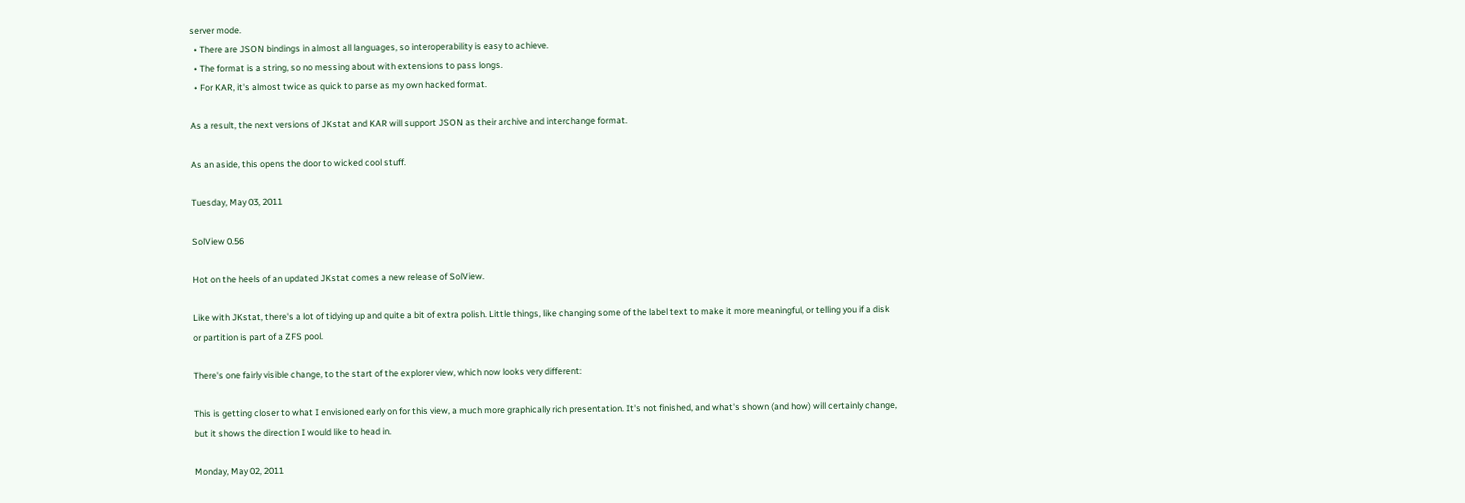server mode.
  • There are JSON bindings in almost all languages, so interoperability is easy to achieve.
  • The format is a string, so no messing about with extensions to pass longs.
  • For KAR, it's almost twice as quick to parse as my own hacked format.

As a result, the next versions of JKstat and KAR will support JSON as their archive and interchange format.

As an aside, this opens the door to wicked cool stuff.

Tuesday, May 03, 2011

SolView 0.56

Hot on the heels of an updated JKstat comes a new release of SolView.

Like with JKstat, there's a lot of tidying up and quite a bit of extra polish. Little things, like changing some of the label text to make it more meaningful, or telling you if a disk or partition is part of a ZFS pool.

There's one fairly visible change, to the start of the explorer view, which now looks very different:

This is getting closer to what I envisioned early on for this view, a much more graphically rich presentation. It's not finished, and what's shown (and how) will certainly change, but it shows the direction I would like to head in.

Monday, May 02, 2011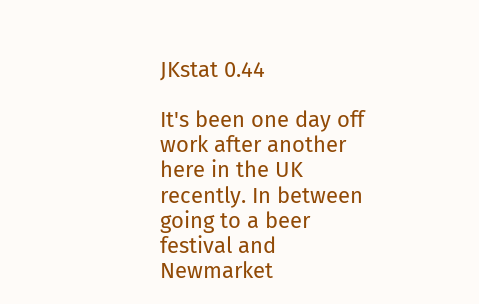JKstat 0.44

It's been one day off work after another here in the UK recently. In between going to a beer festival and Newmarket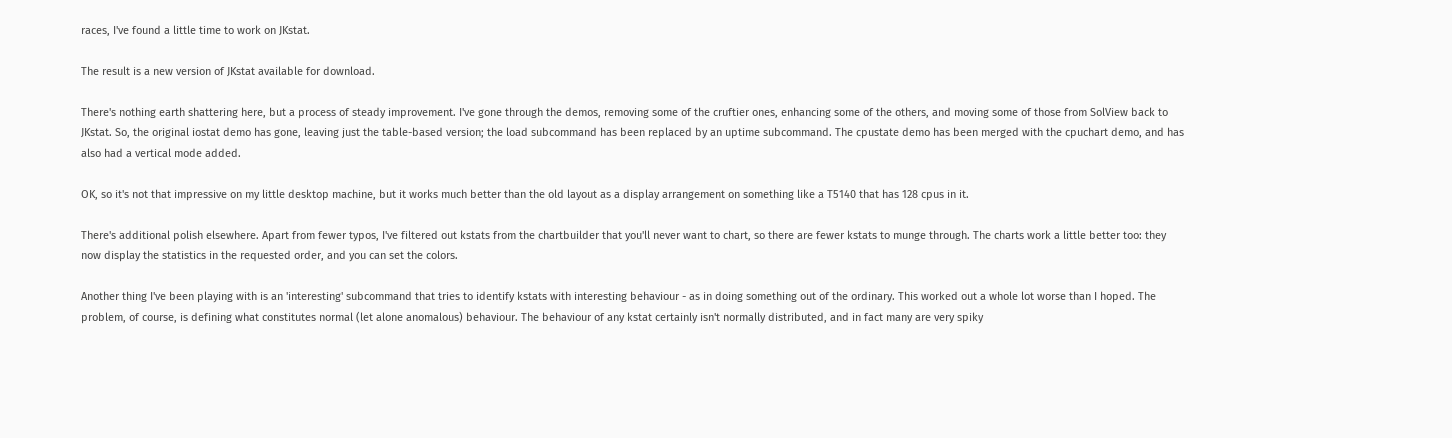races, I've found a little time to work on JKstat.

The result is a new version of JKstat available for download.

There's nothing earth shattering here, but a process of steady improvement. I've gone through the demos, removing some of the cruftier ones, enhancing some of the others, and moving some of those from SolView back to JKstat. So, the original iostat demo has gone, leaving just the table-based version; the load subcommand has been replaced by an uptime subcommand. The cpustate demo has been merged with the cpuchart demo, and has also had a vertical mode added.

OK, so it's not that impressive on my little desktop machine, but it works much better than the old layout as a display arrangement on something like a T5140 that has 128 cpus in it.

There's additional polish elsewhere. Apart from fewer typos, I've filtered out kstats from the chartbuilder that you'll never want to chart, so there are fewer kstats to munge through. The charts work a little better too: they now display the statistics in the requested order, and you can set the colors.

Another thing I've been playing with is an 'interesting' subcommand that tries to identify kstats with interesting behaviour - as in doing something out of the ordinary. This worked out a whole lot worse than I hoped. The problem, of course, is defining what constitutes normal (let alone anomalous) behaviour. The behaviour of any kstat certainly isn't normally distributed, and in fact many are very spiky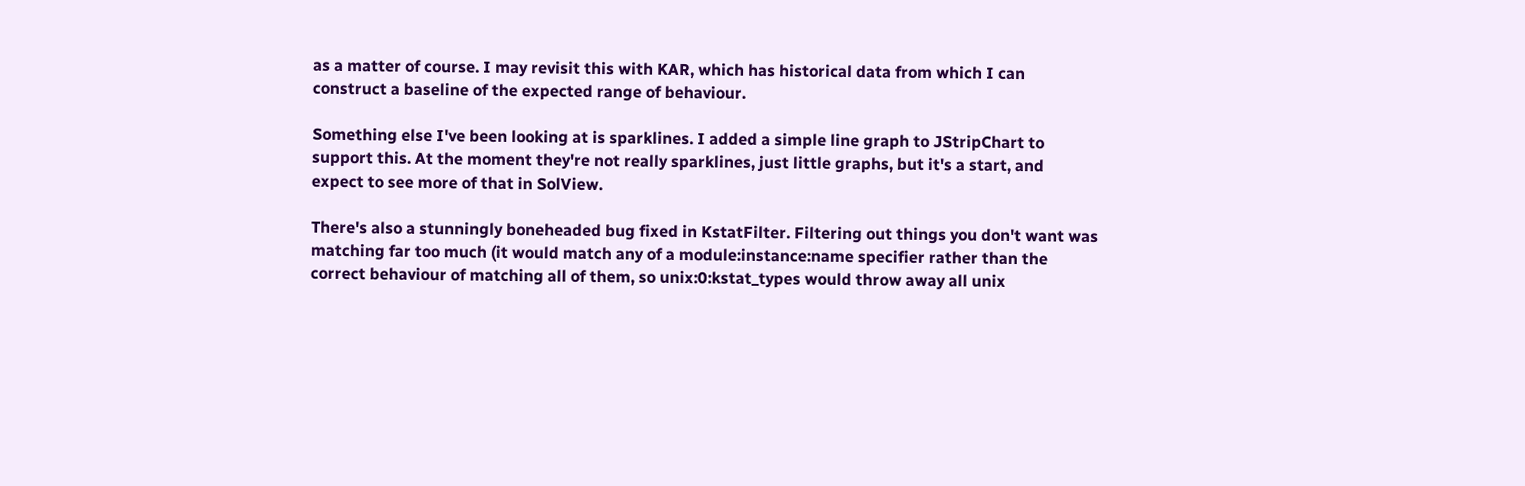as a matter of course. I may revisit this with KAR, which has historical data from which I can construct a baseline of the expected range of behaviour.

Something else I've been looking at is sparklines. I added a simple line graph to JStripChart to support this. At the moment they're not really sparklines, just little graphs, but it's a start, and expect to see more of that in SolView.

There's also a stunningly boneheaded bug fixed in KstatFilter. Filtering out things you don't want was matching far too much (it would match any of a module:instance:name specifier rather than the correct behaviour of matching all of them, so unix:0:kstat_types would throw away all unix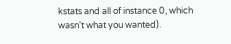kstats and all of instance 0, which wasn't what you wanted).